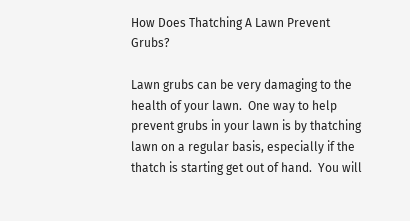How Does Thatching A Lawn Prevent Grubs?

Lawn grubs can be very damaging to the health of your lawn.  One way to help prevent grubs in your lawn is by thatching lawn on a regular basis, especially if the thatch is starting get out of hand.  You will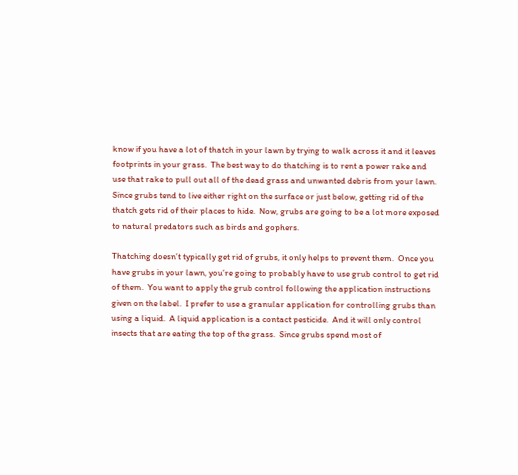know if you have a lot of thatch in your lawn by trying to walk across it and it leaves footprints in your grass.  The best way to do thatching is to rent a power rake and use that rake to pull out all of the dead grass and unwanted debris from your lawn.  Since grubs tend to live either right on the surface or just below, getting rid of the thatch gets rid of their places to hide.  Now, grubs are going to be a lot more exposed to natural predators such as birds and gophers.

Thatching doesn’t typically get rid of grubs, it only helps to prevent them.  Once you have grubs in your lawn, you’re going to probably have to use grub control to get rid of them.  You want to apply the grub control following the application instructions given on the label.  I prefer to use a granular application for controlling grubs than using a liquid.  A liquid application is a contact pesticide.  And it will only control insects that are eating the top of the grass.  Since grubs spend most of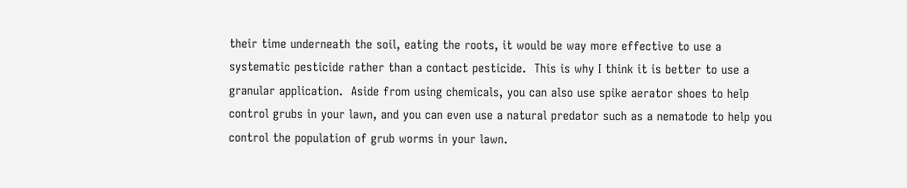their time underneath the soil, eating the roots, it would be way more effective to use a systematic pesticide rather than a contact pesticide.  This is why I think it is better to use a granular application.  Aside from using chemicals, you can also use spike aerator shoes to help control grubs in your lawn, and you can even use a natural predator such as a nematode to help you control the population of grub worms in your lawn.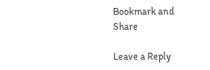Bookmark and Share

Leave a Reply